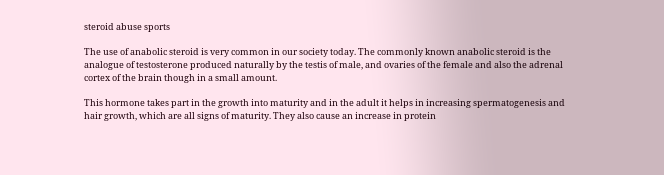steroid abuse sports

The use of anabolic steroid is very common in our society today. The commonly known anabolic steroid is the analogue of testosterone produced naturally by the testis of male, and ovaries of the female and also the adrenal cortex of the brain though in a small amount.

This hormone takes part in the growth into maturity and in the adult it helps in increasing spermatogenesis and hair growth, which are all signs of maturity. They also cause an increase in protein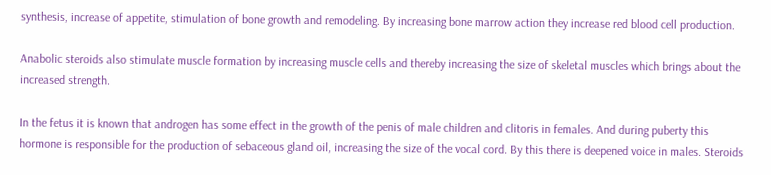synthesis, increase of appetite, stimulation of bone growth and remodeling. By increasing bone marrow action they increase red blood cell production.

Anabolic steroids also stimulate muscle formation by increasing muscle cells and thereby increasing the size of skeletal muscles which brings about the increased strength.

In the fetus it is known that androgen has some effect in the growth of the penis of male children and clitoris in females. And during puberty this hormone is responsible for the production of sebaceous gland oil, increasing the size of the vocal cord. By this there is deepened voice in males. Steroids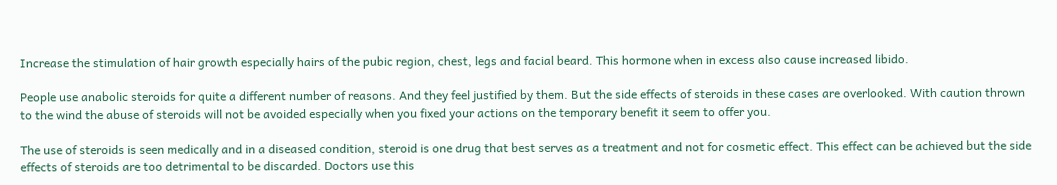Increase the stimulation of hair growth especially hairs of the pubic region, chest, legs and facial beard. This hormone when in excess also cause increased libido.

People use anabolic steroids for quite a different number of reasons. And they feel justified by them. But the side effects of steroids in these cases are overlooked. With caution thrown to the wind the abuse of steroids will not be avoided especially when you fixed your actions on the temporary benefit it seem to offer you.

The use of steroids is seen medically and in a diseased condition, steroid is one drug that best serves as a treatment and not for cosmetic effect. This effect can be achieved but the side effects of steroids are too detrimental to be discarded. Doctors use this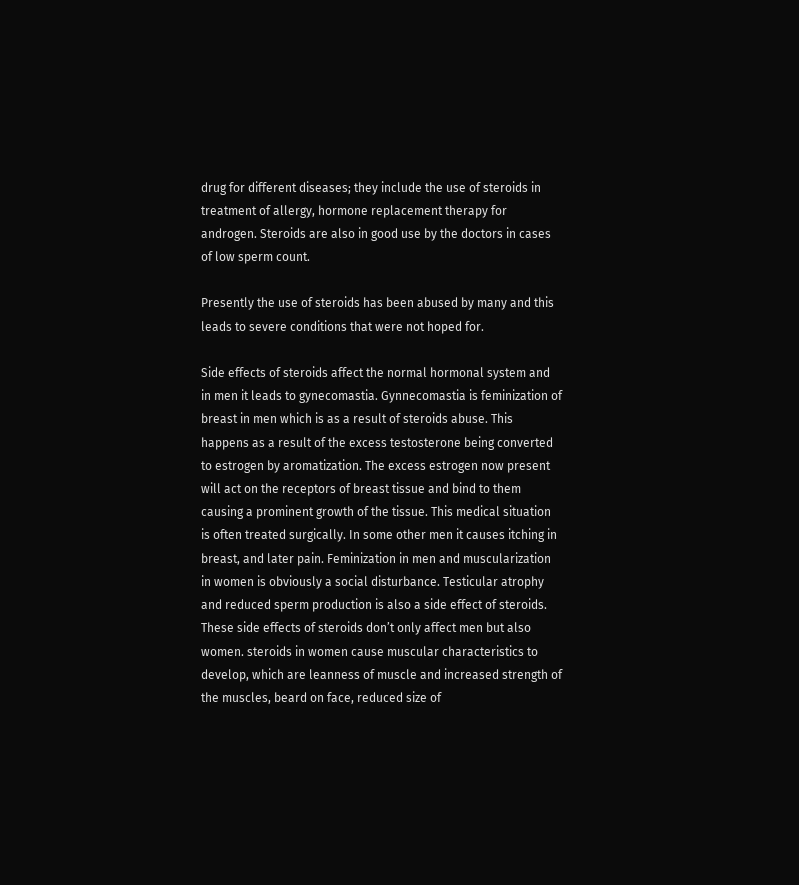drug for different diseases; they include the use of steroids in treatment of allergy, hormone replacement therapy for androgen. Steroids are also in good use by the doctors in cases of low sperm count.

Presently the use of steroids has been abused by many and this leads to severe conditions that were not hoped for.

Side effects of steroids affect the normal hormonal system and in men it leads to gynecomastia. Gynnecomastia is feminization of breast in men which is as a result of steroids abuse. This happens as a result of the excess testosterone being converted to estrogen by aromatization. The excess estrogen now present will act on the receptors of breast tissue and bind to them causing a prominent growth of the tissue. This medical situation is often treated surgically. In some other men it causes itching in breast, and later pain. Feminization in men and muscularization in women is obviously a social disturbance. Testicular atrophy and reduced sperm production is also a side effect of steroids. These side effects of steroids don’t only affect men but also women. steroids in women cause muscular characteristics to develop, which are leanness of muscle and increased strength of the muscles, beard on face, reduced size of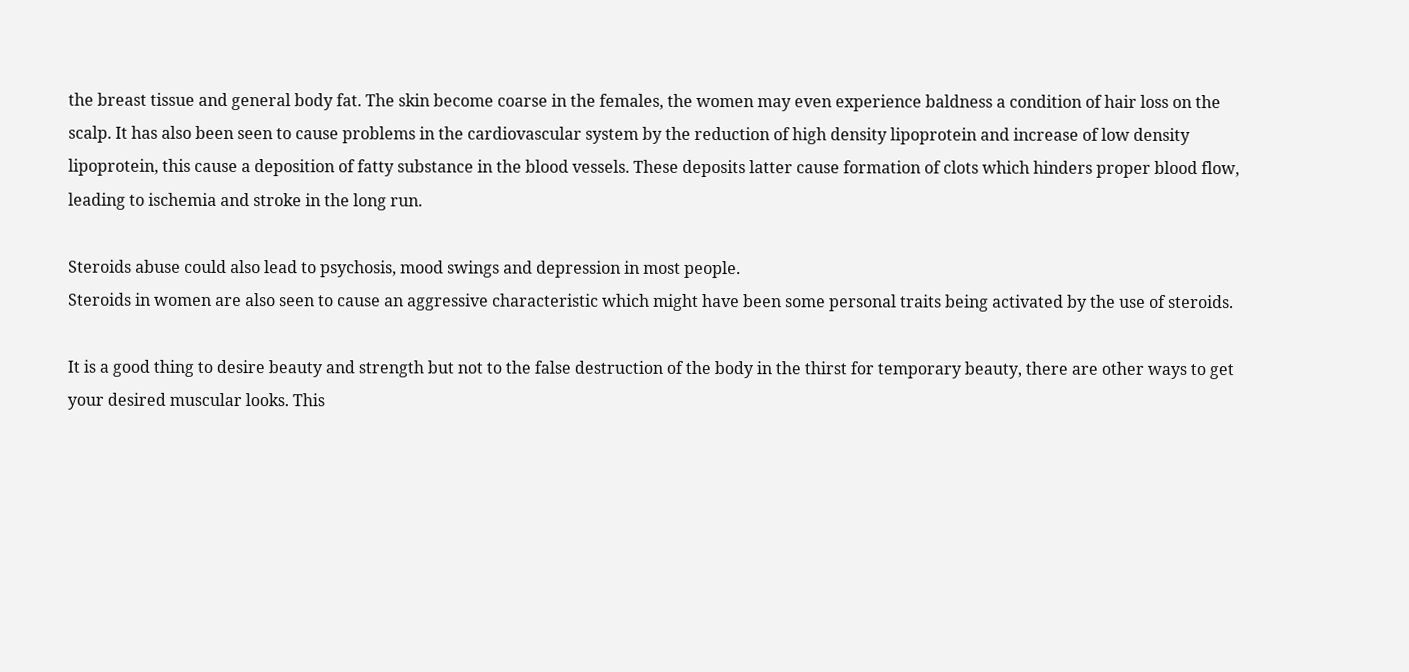the breast tissue and general body fat. The skin become coarse in the females, the women may even experience baldness a condition of hair loss on the scalp. It has also been seen to cause problems in the cardiovascular system by the reduction of high density lipoprotein and increase of low density lipoprotein, this cause a deposition of fatty substance in the blood vessels. These deposits latter cause formation of clots which hinders proper blood flow, leading to ischemia and stroke in the long run.

Steroids abuse could also lead to psychosis, mood swings and depression in most people.
Steroids in women are also seen to cause an aggressive characteristic which might have been some personal traits being activated by the use of steroids.

It is a good thing to desire beauty and strength but not to the false destruction of the body in the thirst for temporary beauty, there are other ways to get your desired muscular looks. This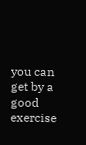you can get by a good exercise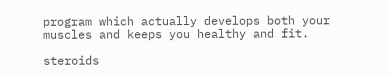program which actually develops both your muscles and keeps you healthy and fit.

steroids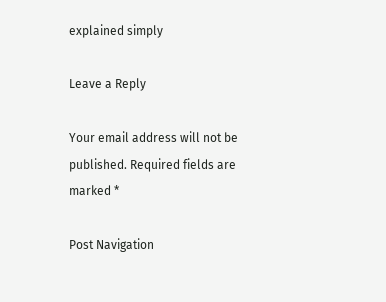explained simply

Leave a Reply

Your email address will not be published. Required fields are marked *

Post Navigation